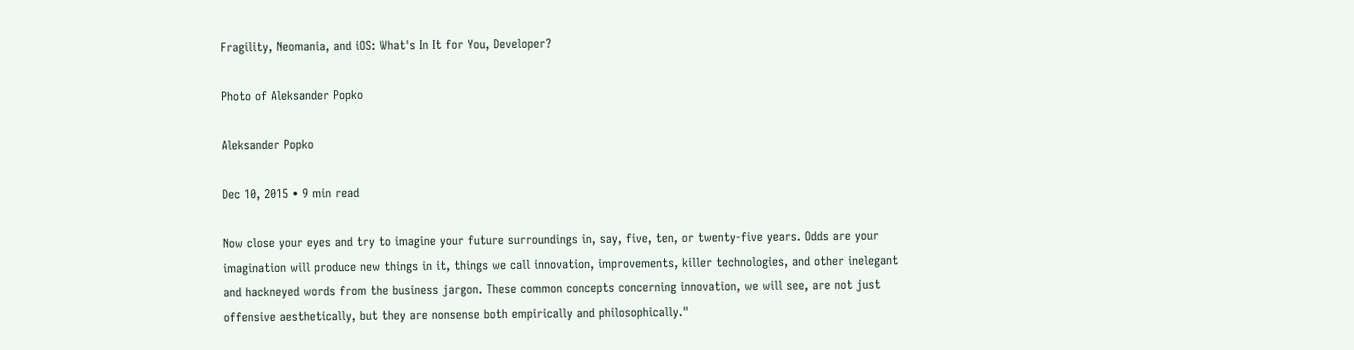Fragility, Neomania, and iOS: What's In It for You, Developer?

Photo of Aleksander Popko

Aleksander Popko

Dec 10, 2015 • 9 min read

Now close your eyes and try to imagine your future surroundings in, say, five, ten, or twenty-five years. Odds are your imagination will produce new things in it, things we call innovation, improvements, killer technologies, and other inelegant and hackneyed words from the business jargon. These common concepts concerning innovation, we will see, are not just offensive aesthetically, but they are nonsense both empirically and philosophically."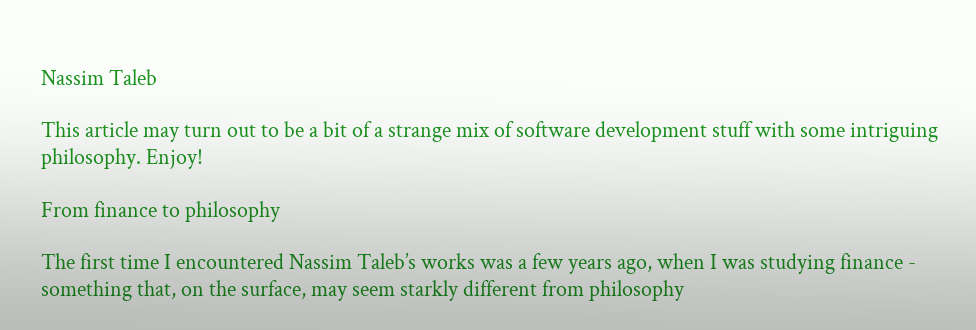Nassim Taleb

This article may turn out to be a bit of a strange mix of software development stuff with some intriguing philosophy. Enjoy!

From finance to philosophy

The first time I encountered Nassim Taleb’s works was a few years ago, when I was studying finance - something that, on the surface, may seem starkly different from philosophy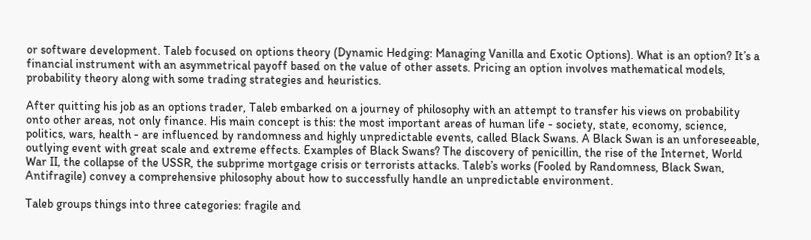or software development. Taleb focused on options theory (Dynamic Hedging: Managing Vanilla and Exotic Options). What is an option? It’s a financial instrument with an asymmetrical payoff based on the value of other assets. Pricing an option involves mathematical models, probability theory along with some trading strategies and heuristics.

After quitting his job as an options trader, Taleb embarked on a journey of philosophy with an attempt to transfer his views on probability onto other areas, not only finance. His main concept is this: the most important areas of human life - society, state, economy, science, politics, wars, health - are influenced by randomness and highly unpredictable events, called Black Swans. A Black Swan is an unforeseeable, outlying event with great scale and extreme effects. Examples of Black Swans? The discovery of penicillin, the rise of the Internet, World War II, the collapse of the USSR, the subprime mortgage crisis or terrorists attacks. Taleb’s works (Fooled by Randomness, Black Swan, Antifragile) convey a comprehensive philosophy about how to successfully handle an unpredictable environment.

Taleb groups things into three categories: fragile and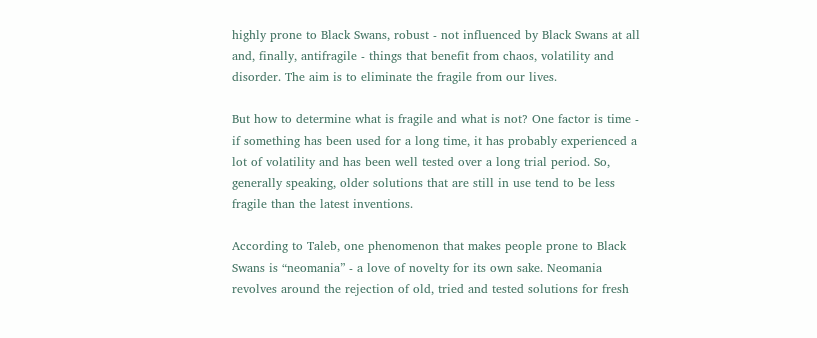highly prone to Black Swans, robust - not influenced by Black Swans at all and, finally, antifragile - things that benefit from chaos, volatility and disorder. The aim is to eliminate the fragile from our lives.

But how to determine what is fragile and what is not? One factor is time - if something has been used for a long time, it has probably experienced a lot of volatility and has been well tested over a long trial period. So, generally speaking, older solutions that are still in use tend to be less fragile than the latest inventions.

According to Taleb, one phenomenon that makes people prone to Black Swans is “neomania” - a love of novelty for its own sake. Neomania revolves around the rejection of old, tried and tested solutions for fresh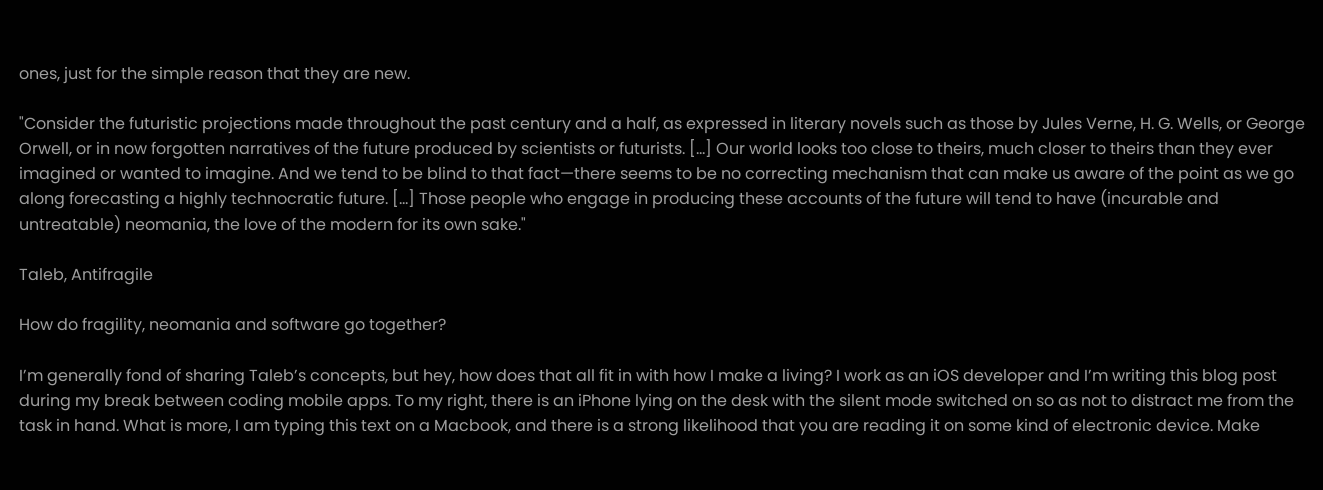ones, just for the simple reason that they are new.

"Consider the futuristic projections made throughout the past century and a half, as expressed in literary novels such as those by Jules Verne, H. G. Wells, or George Orwell, or in now forgotten narratives of the future produced by scientists or futurists. [...] Our world looks too close to theirs, much closer to theirs than they ever imagined or wanted to imagine. And we tend to be blind to that fact—there seems to be no correcting mechanism that can make us aware of the point as we go along forecasting a highly technocratic future. [...] Those people who engage in producing these accounts of the future will tend to have (incurable and untreatable) neomania, the love of the modern for its own sake."

Taleb, Antifragile

How do fragility, neomania and software go together?

I’m generally fond of sharing Taleb’s concepts, but hey, how does that all fit in with how I make a living? I work as an iOS developer and I’m writing this blog post during my break between coding mobile apps. To my right, there is an iPhone lying on the desk with the silent mode switched on so as not to distract me from the task in hand. What is more, I am typing this text on a Macbook, and there is a strong likelihood that you are reading it on some kind of electronic device. Make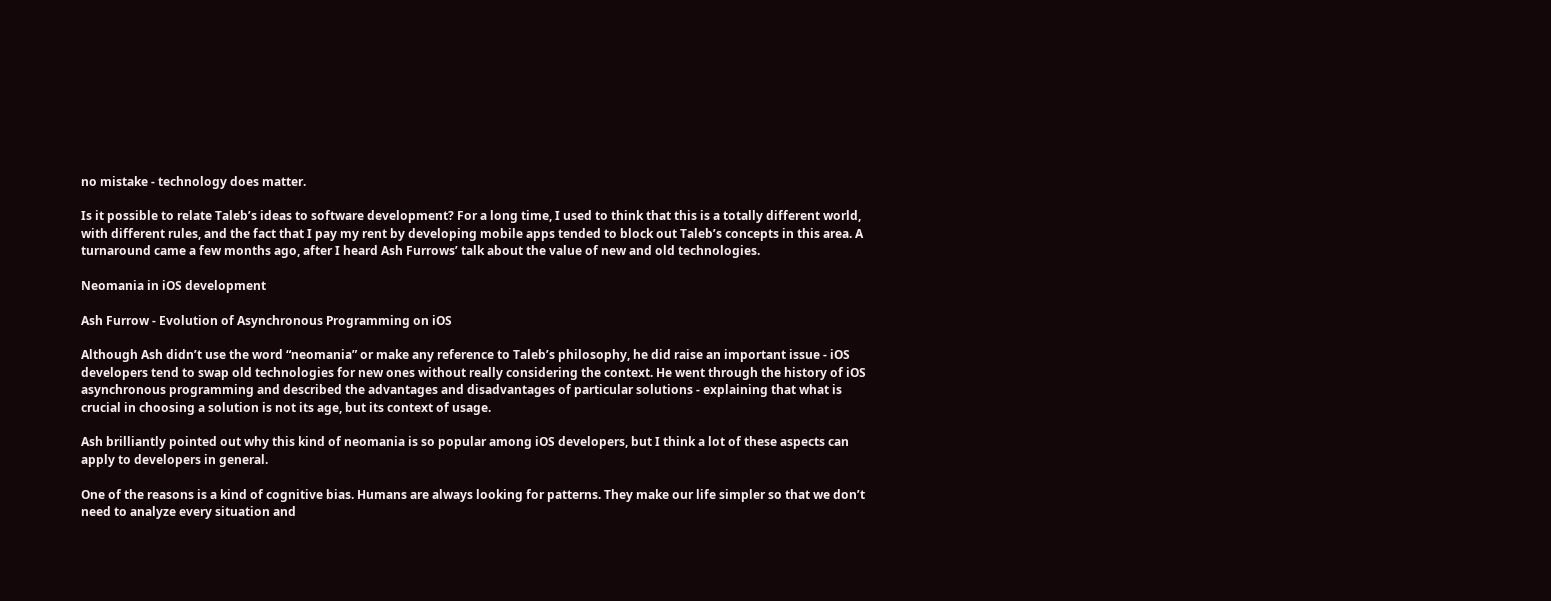no mistake - technology does matter.

Is it possible to relate Taleb’s ideas to software development? For a long time, I used to think that this is a totally different world, with different rules, and the fact that I pay my rent by developing mobile apps tended to block out Taleb’s concepts in this area. A turnaround came a few months ago, after I heard Ash Furrows’ talk about the value of new and old technologies.

Neomania in iOS development

Ash Furrow - Evolution of Asynchronous Programming on iOS

Although Ash didn’t use the word “neomania” or make any reference to Taleb’s philosophy, he did raise an important issue - iOS developers tend to swap old technologies for new ones without really considering the context. He went through the history of iOS asynchronous programming and described the advantages and disadvantages of particular solutions - explaining that what is crucial in choosing a solution is not its age, but its context of usage.

Ash brilliantly pointed out why this kind of neomania is so popular among iOS developers, but I think a lot of these aspects can apply to developers in general.

One of the reasons is a kind of cognitive bias. Humans are always looking for patterns. They make our life simpler so that we don’t need to analyze every situation and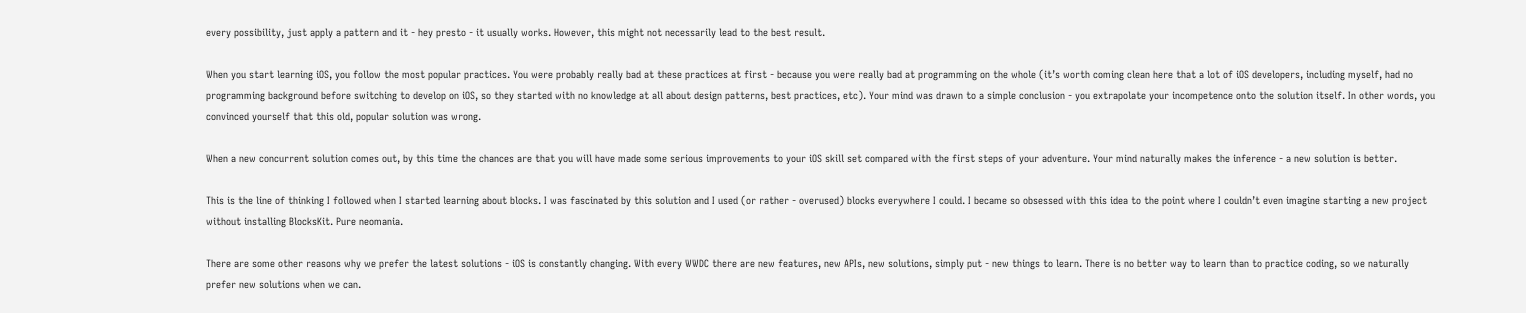every possibility, just apply a pattern and it - hey presto - it usually works. However, this might not necessarily lead to the best result.

When you start learning iOS, you follow the most popular practices. You were probably really bad at these practices at first - because you were really bad at programming on the whole (it’s worth coming clean here that a lot of iOS developers, including myself, had no programming background before switching to develop on iOS, so they started with no knowledge at all about design patterns, best practices, etc). Your mind was drawn to a simple conclusion - you extrapolate your incompetence onto the solution itself. In other words, you convinced yourself that this old, popular solution was wrong.

When a new concurrent solution comes out, by this time the chances are that you will have made some serious improvements to your iOS skill set compared with the first steps of your adventure. Your mind naturally makes the inference - a new solution is better.

This is the line of thinking I followed when I started learning about blocks. I was fascinated by this solution and I used (or rather - overused) blocks everywhere I could. I became so obsessed with this idea to the point where I couldn’t even imagine starting a new project without installing BlocksKit. Pure neomania.

There are some other reasons why we prefer the latest solutions - iOS is constantly changing. With every WWDC there are new features, new APIs, new solutions, simply put - new things to learn. There is no better way to learn than to practice coding, so we naturally prefer new solutions when we can.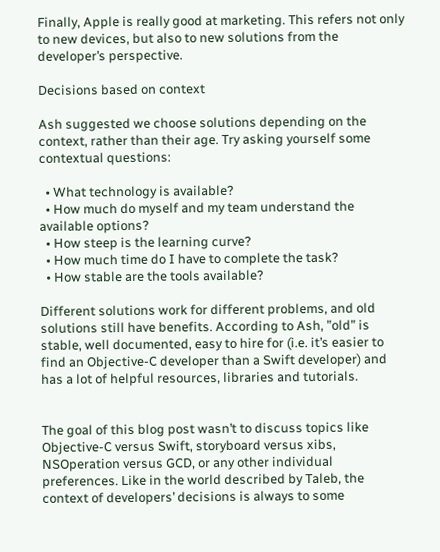Finally, Apple is really good at marketing. This refers not only to new devices, but also to new solutions from the developer’s perspective.

Decisions based on context

Ash suggested we choose solutions depending on the context, rather than their age. Try asking yourself some contextual questions:

  • What technology is available?
  • How much do myself and my team understand the available options?
  • How steep is the learning curve?
  • How much time do I have to complete the task?
  • How stable are the tools available?

Different solutions work for different problems, and old solutions still have benefits. According to Ash, ”old” is stable, well documented, easy to hire for (i.e. it’s easier to find an Objective-C developer than a Swift developer) and has a lot of helpful resources, libraries and tutorials.


The goal of this blog post wasn’t to discuss topics like Objective-C versus Swift, storyboard versus xibs, NSOperation versus GCD, or any other individual preferences. Like in the world described by Taleb, the context of developers’ decisions is always to some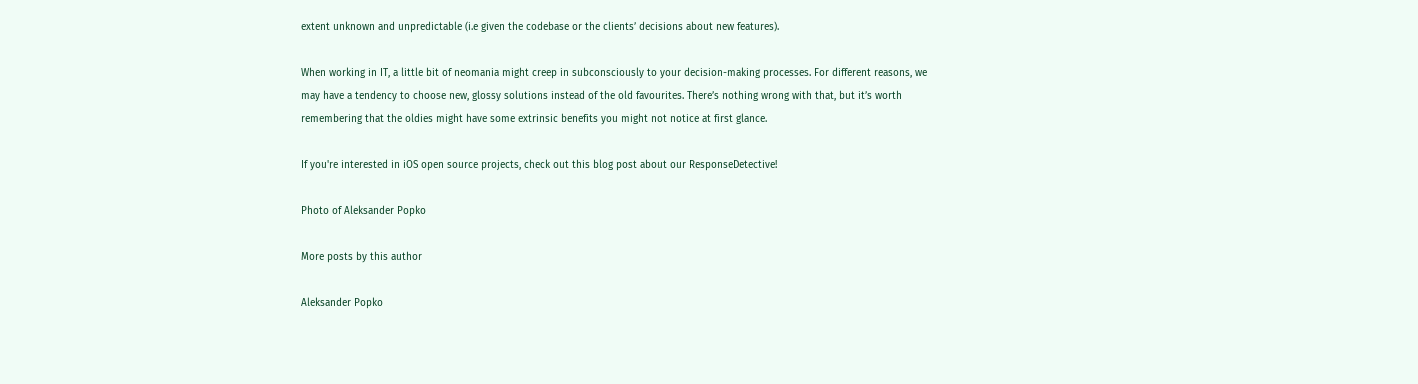extent unknown and unpredictable (i.e given the codebase or the clients’ decisions about new features).

When working in IT, a little bit of neomania might creep in subconsciously to your decision-making processes. For different reasons, we may have a tendency to choose new, glossy solutions instead of the old favourites. There’s nothing wrong with that, but it’s worth remembering that the oldies might have some extrinsic benefits you might not notice at first glance.

If you're interested in iOS open source projects, check out this blog post about our ResponseDetective!

Photo of Aleksander Popko

More posts by this author

Aleksander Popko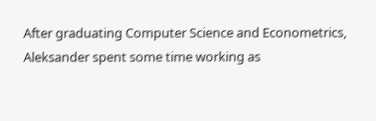After graduating Computer Science and Econometrics, Aleksander spent some time working as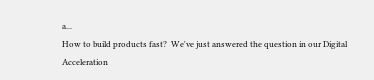a...
How to build products fast?  We've just answered the question in our Digital Acceleration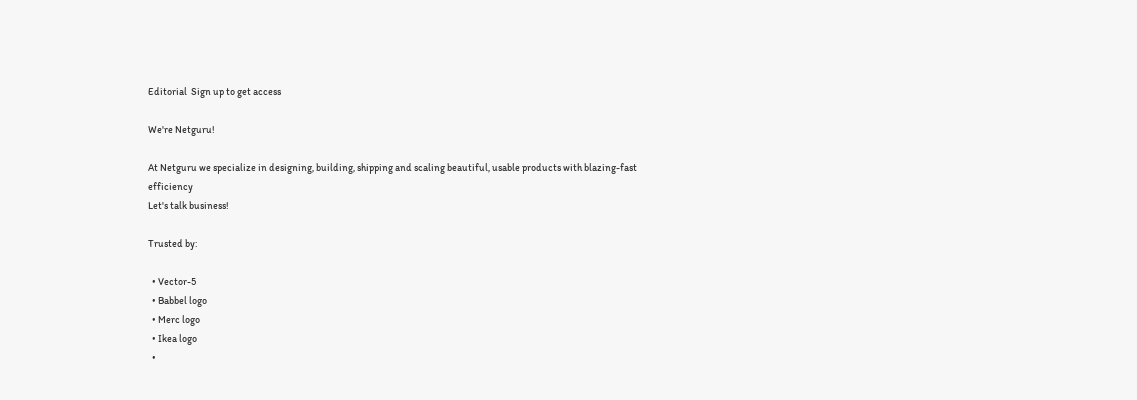Editorial  Sign up to get access

We're Netguru!

At Netguru we specialize in designing, building, shipping and scaling beautiful, usable products with blazing-fast efficiency
Let's talk business!

Trusted by:

  • Vector-5
  • Babbel logo
  • Merc logo
  • Ikea logo
  •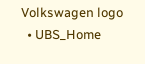Volkswagen logo
  • UBS_Home